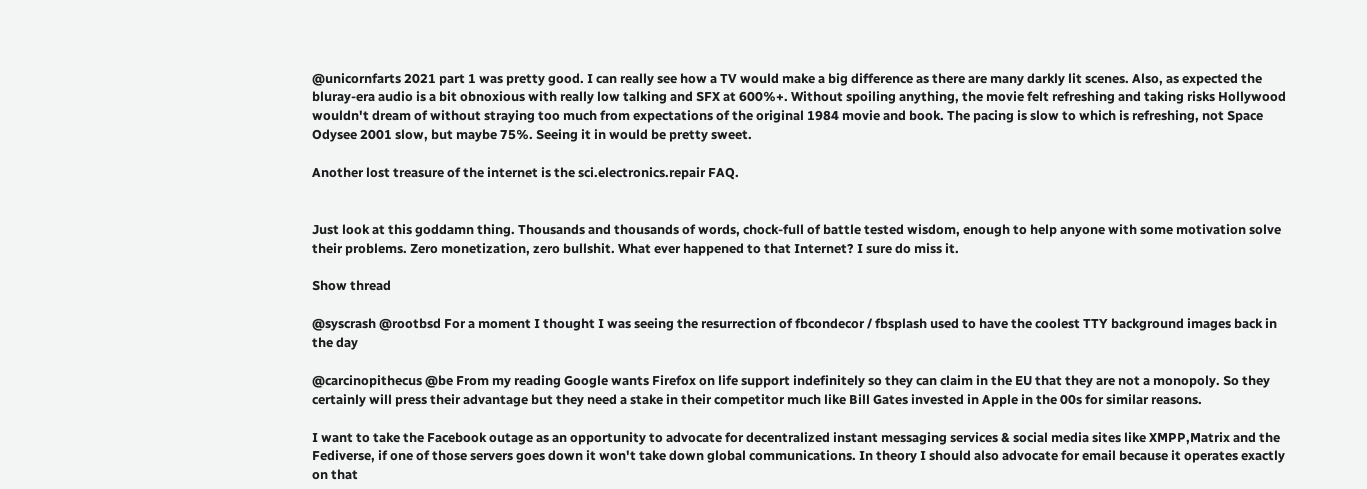@unicornfarts 2021 part 1 was pretty good. I can really see how a TV would make a big difference as there are many darkly lit scenes. Also, as expected the bluray-era audio is a bit obnoxious with really low talking and SFX at 600%+. Without spoiling anything, the movie felt refreshing and taking risks Hollywood wouldn't dream of without straying too much from expectations of the original 1984 movie and book. The pacing is slow to which is refreshing, not Space Odysee 2001 slow, but maybe 75%. Seeing it in would be pretty sweet.

Another lost treasure of the internet is the sci.electronics.repair FAQ.


Just look at this goddamn thing. Thousands and thousands of words, chock-full of battle tested wisdom, enough to help anyone with some motivation solve their problems. Zero monetization, zero bullshit. What ever happened to that Internet? I sure do miss it.

Show thread

@syscrash @rootbsd For a moment I thought I was seeing the resurrection of fbcondecor / fbsplash used to have the coolest TTY background images back in the day

@carcinopithecus @be From my reading Google wants Firefox on life support indefinitely so they can claim in the EU that they are not a monopoly. So they certainly will press their advantage but they need a stake in their competitor much like Bill Gates invested in Apple in the 00s for similar reasons.

I want to take the Facebook outage as an opportunity to advocate for decentralized instant messaging services & social media sites like XMPP,Matrix and the Fediverse, if one of those servers goes down it won't take down global communications. In theory I should also advocate for email because it operates exactly on that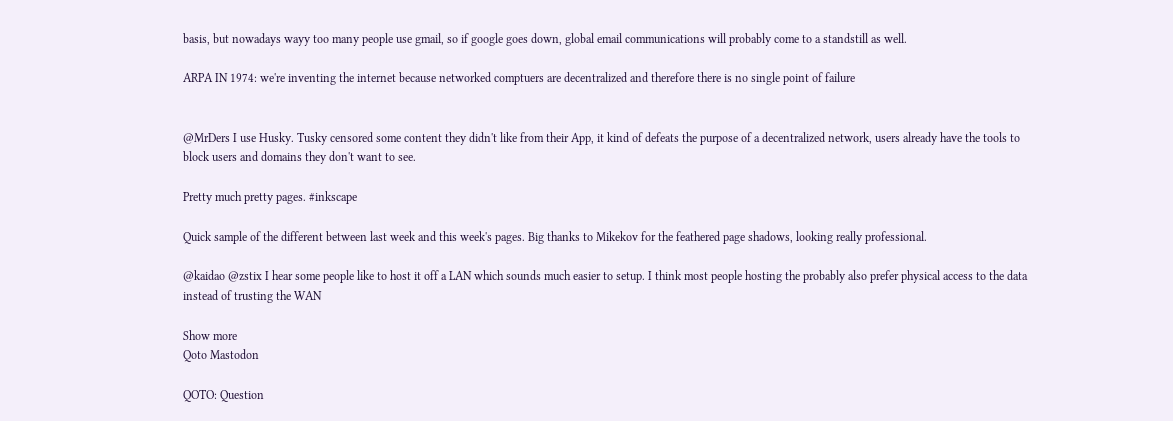basis, but nowadays wayy too many people use gmail, so if google goes down, global email communications will probably come to a standstill as well.

ARPA IN 1974: we're inventing the internet because networked comptuers are decentralized and therefore there is no single point of failure


@MrDers I use Husky. Tusky censored some content they didn't like from their App, it kind of defeats the purpose of a decentralized network, users already have the tools to block users and domains they don't want to see.

Pretty much pretty pages. #inkscape

Quick sample of the different between last week and this week's pages. Big thanks to Mikekov for the feathered page shadows, looking really professional.

@kaidao @zstix I hear some people like to host it off a LAN which sounds much easier to setup. I think most people hosting the probably also prefer physical access to the data instead of trusting the WAN

Show more
Qoto Mastodon

QOTO: Question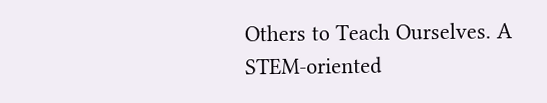Others to Teach Ourselves. A STEM-oriented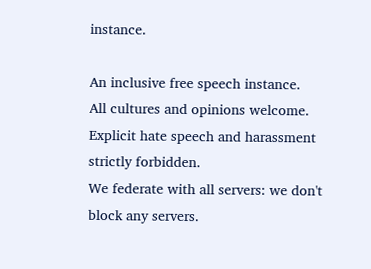instance.

An inclusive free speech instance.
All cultures and opinions welcome.
Explicit hate speech and harassment strictly forbidden.
We federate with all servers: we don't block any servers.